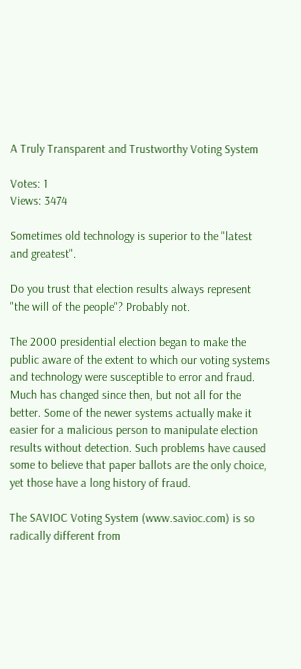A Truly Transparent and Trustworthy Voting System

Votes: 1
Views: 3474

Sometimes old technology is superior to the "latest and greatest".

Do you trust that election results always represent "the will of the people"? Probably not.

The 2000 presidential election began to make the public aware of the extent to which our voting systems and technology were susceptible to error and fraud. Much has changed since then, but not all for the better. Some of the newer systems actually make it easier for a malicious person to manipulate election results without detection. Such problems have caused some to believe that paper ballots are the only choice, yet those have a long history of fraud.

The SAVIOC Voting System (www.savioc.com) is so radically different from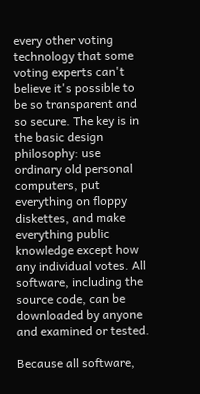every other voting technology that some voting experts can't believe it's possible to be so transparent and so secure. The key is in the basic design philosophy: use ordinary old personal computers, put everything on floppy diskettes, and make everything public knowledge except how any individual votes. All software, including the source code, can be downloaded by anyone and examined or tested.

Because all software,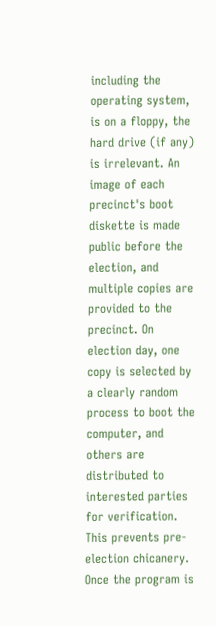including the operating system, is on a floppy, the hard drive (if any) is irrelevant. An image of each precinct's boot diskette is made public before the election, and multiple copies are provided to the precinct. On election day, one copy is selected by a clearly random process to boot the computer, and others are distributed to interested parties for verification. This prevents pre-election chicanery. Once the program is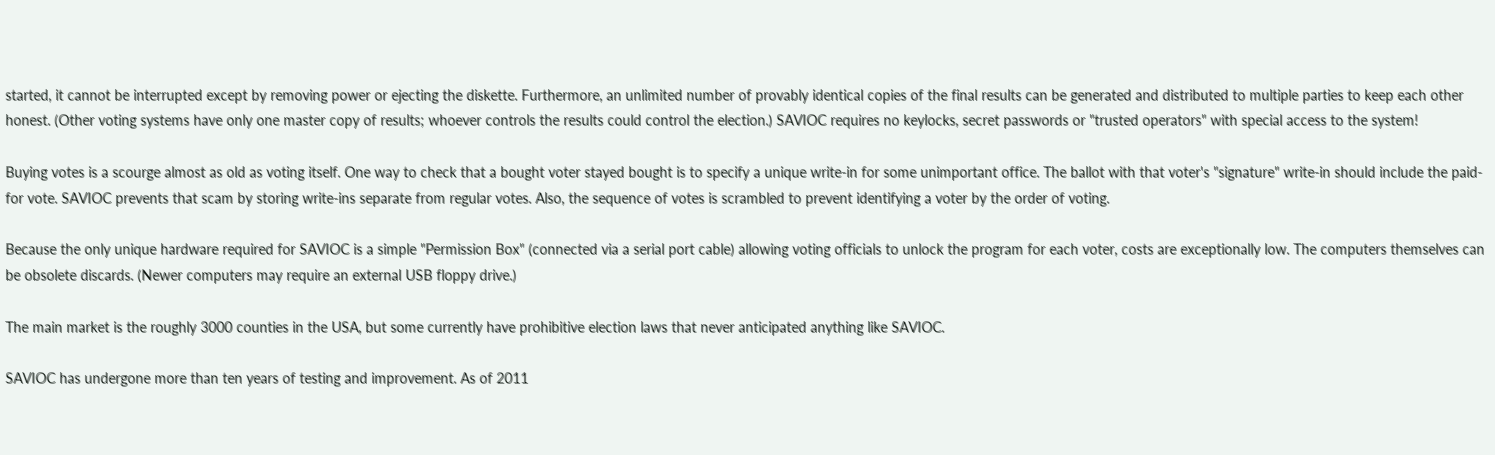started, it cannot be interrupted except by removing power or ejecting the diskette. Furthermore, an unlimited number of provably identical copies of the final results can be generated and distributed to multiple parties to keep each other honest. (Other voting systems have only one master copy of results; whoever controls the results could control the election.) SAVIOC requires no keylocks, secret passwords or "trusted operators" with special access to the system!

Buying votes is a scourge almost as old as voting itself. One way to check that a bought voter stayed bought is to specify a unique write-in for some unimportant office. The ballot with that voter's "signature" write-in should include the paid-for vote. SAVIOC prevents that scam by storing write-ins separate from regular votes. Also, the sequence of votes is scrambled to prevent identifying a voter by the order of voting.

Because the only unique hardware required for SAVIOC is a simple "Permission Box" (connected via a serial port cable) allowing voting officials to unlock the program for each voter, costs are exceptionally low. The computers themselves can be obsolete discards. (Newer computers may require an external USB floppy drive.)

The main market is the roughly 3000 counties in the USA, but some currently have prohibitive election laws that never anticipated anything like SAVIOC.

SAVIOC has undergone more than ten years of testing and improvement. As of 2011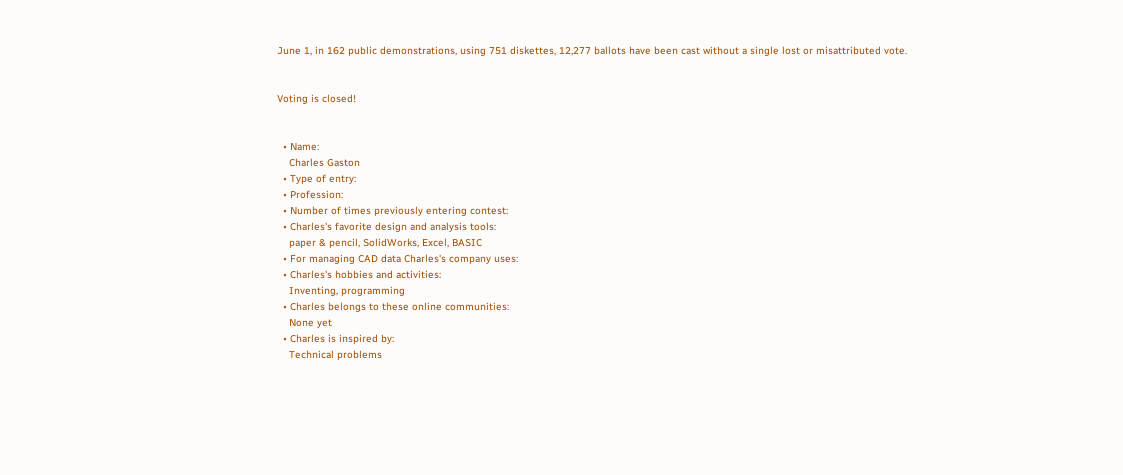June 1, in 162 public demonstrations, using 751 diskettes, 12,277 ballots have been cast without a single lost or misattributed vote.


Voting is closed!


  • Name:
    Charles Gaston
  • Type of entry:
  • Profession:
  • Number of times previously entering contest:
  • Charles's favorite design and analysis tools:
    paper & pencil, SolidWorks, Excel, BASIC
  • For managing CAD data Charles's company uses:
  • Charles's hobbies and activities:
    Inventing, programming
  • Charles belongs to these online communities:
    None yet
  • Charles is inspired by:
    Technical problems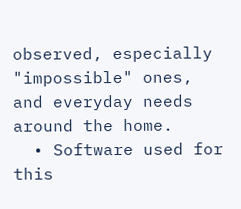observed, especially "impossible" ones, and everyday needs around the home.
  • Software used for this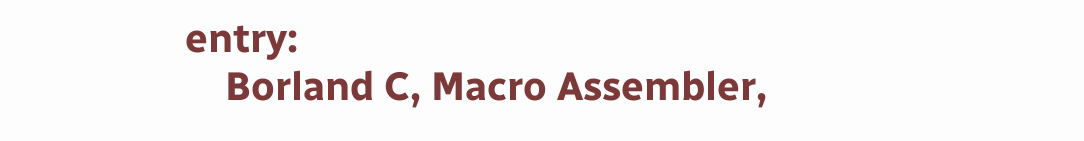entry:
    Borland C, Macro Assembler,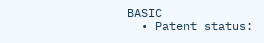BASIC
  • Patent status: